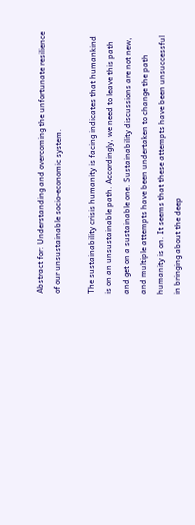Abstract for: Understanding and overcoming the unfortunate resilience of our unsustainable socio-economic system.

The sustainability crisis humanity is facing indicates that humankind is on an unsustainable path. Accordingly, we need to leave this path and get on a sustainable one. Sustainability discussions are not new, and multiple attempts have been undertaken to change the path humanity is on. It seems that these attempts have been unsuccessful in bringing about the deep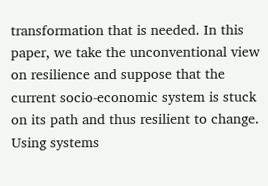transformation that is needed. In this paper, we take the unconventional view on resilience and suppose that the current socio-economic system is stuck on its path and thus resilient to change. Using systems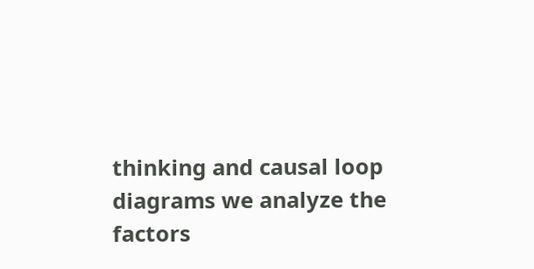thinking and causal loop diagrams we analyze the factors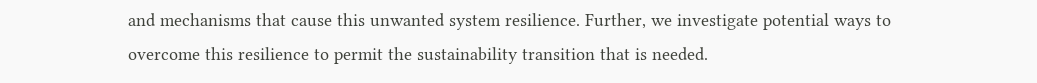and mechanisms that cause this unwanted system resilience. Further, we investigate potential ways to overcome this resilience to permit the sustainability transition that is needed.